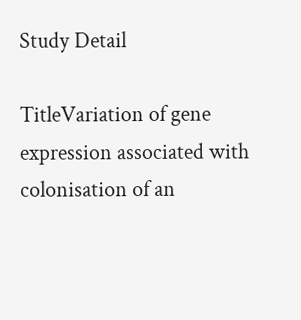Study Detail

TitleVariation of gene expression associated with colonisation of an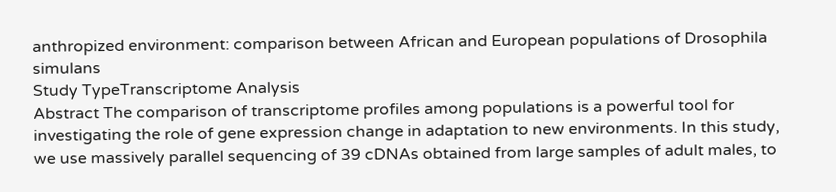anthropized environment: comparison between African and European populations of Drosophila simulans
Study TypeTranscriptome Analysis
Abstract The comparison of transcriptome profiles among populations is a powerful tool for investigating the role of gene expression change in adaptation to new environments. In this study, we use massively parallel sequencing of 39 cDNAs obtained from large samples of adult males, to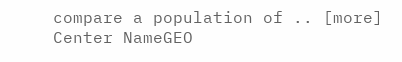compare a population of .. [more]
Center NameGEO